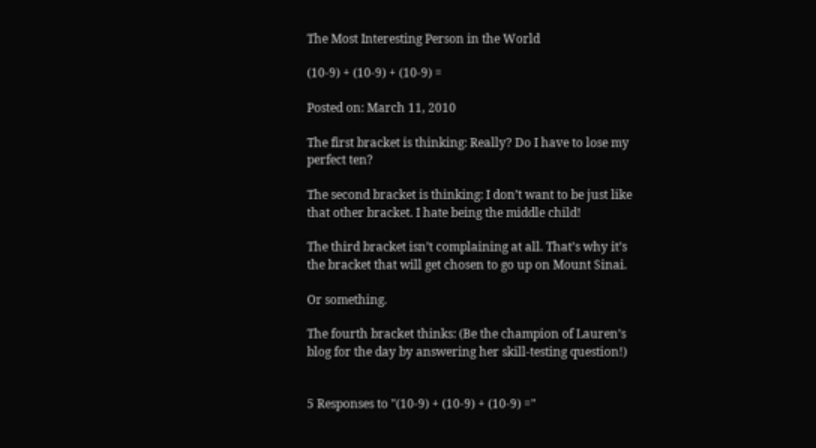The Most Interesting Person in the World

(10-9) + (10-9) + (10-9) =

Posted on: March 11, 2010

The first bracket is thinking: Really? Do I have to lose my perfect ten?

The second bracket is thinking: I don’t want to be just like that other bracket. I hate being the middle child!

The third bracket isn’t complaining at all. That’s why it’s the bracket that will get chosen to go up on Mount Sinai.

Or something.

The fourth bracket thinks: (Be the champion of Lauren’s blog for the day by answering her skill-testing question!)


5 Responses to "(10-9) + (10-9) + (10-9) ="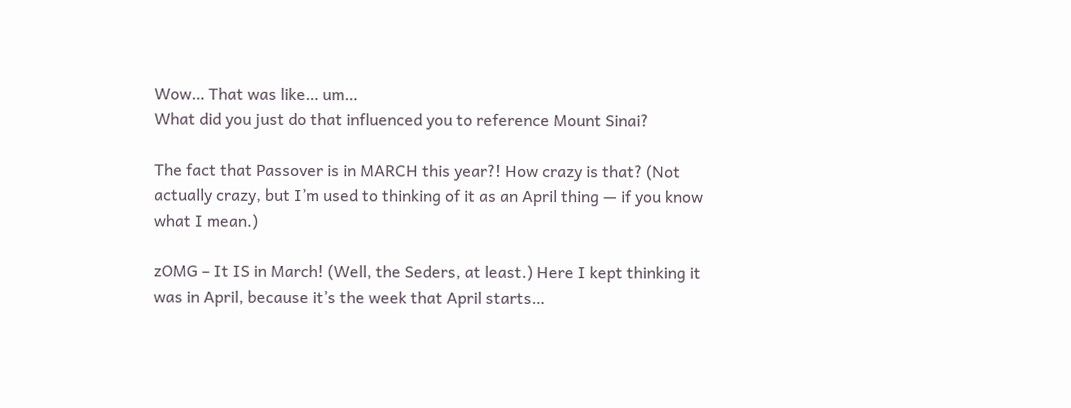Wow… That was like… um…
What did you just do that influenced you to reference Mount Sinai?

The fact that Passover is in MARCH this year?! How crazy is that? (Not actually crazy, but I’m used to thinking of it as an April thing — if you know what I mean.)

zOMG – It IS in March! (Well, the Seders, at least.) Here I kept thinking it was in April, because it’s the week that April starts…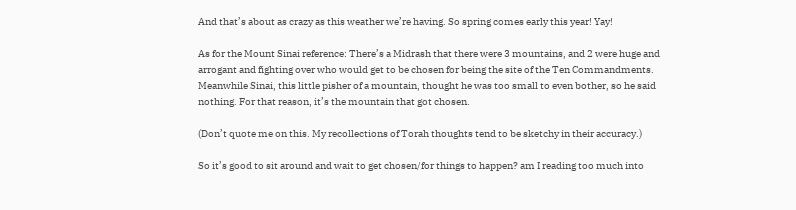And that’s about as crazy as this weather we’re having. So spring comes early this year! Yay!

As for the Mount Sinai reference: There’s a Midrash that there were 3 mountains, and 2 were huge and arrogant and fighting over who would get to be chosen for being the site of the Ten Commandments. Meanwhile Sinai, this little pisher of a mountain, thought he was too small to even bother, so he said nothing. For that reason, it’s the mountain that got chosen.

(Don’t quote me on this. My recollections of Torah thoughts tend to be sketchy in their accuracy.)

So it’s good to sit around and wait to get chosen/for things to happen? am I reading too much into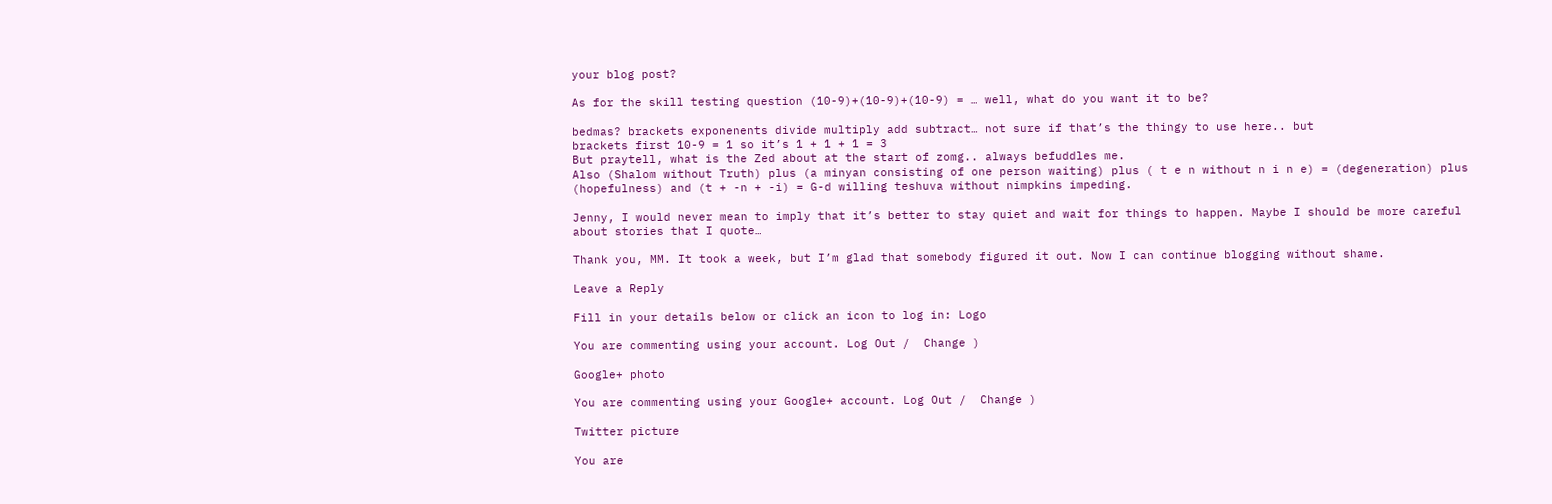your blog post?

As for the skill testing question (10-9)+(10-9)+(10-9) = … well, what do you want it to be?

bedmas? brackets exponenents divide multiply add subtract… not sure if that’s the thingy to use here.. but
brackets first 10-9 = 1 so it’s 1 + 1 + 1 = 3
But praytell, what is the Zed about at the start of zomg.. always befuddles me.
Also (Shalom without Truth) plus (a minyan consisting of one person waiting) plus ( t e n without n i n e) = (degeneration) plus (hopefulness) and (t + -n + -i) = G-d willing teshuva without nimpkins impeding.

Jenny, I would never mean to imply that it’s better to stay quiet and wait for things to happen. Maybe I should be more careful about stories that I quote…

Thank you, MM. It took a week, but I’m glad that somebody figured it out. Now I can continue blogging without shame.

Leave a Reply

Fill in your details below or click an icon to log in: Logo

You are commenting using your account. Log Out /  Change )

Google+ photo

You are commenting using your Google+ account. Log Out /  Change )

Twitter picture

You are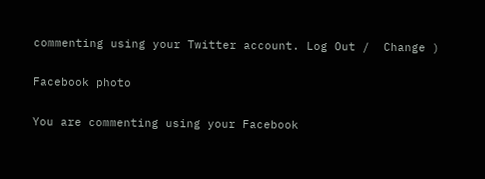commenting using your Twitter account. Log Out /  Change )

Facebook photo

You are commenting using your Facebook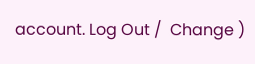account. Log Out /  Change )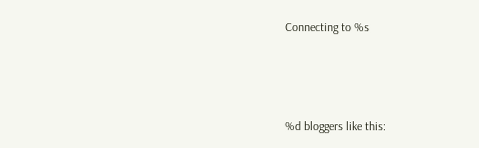Connecting to %s



%d bloggers like this: